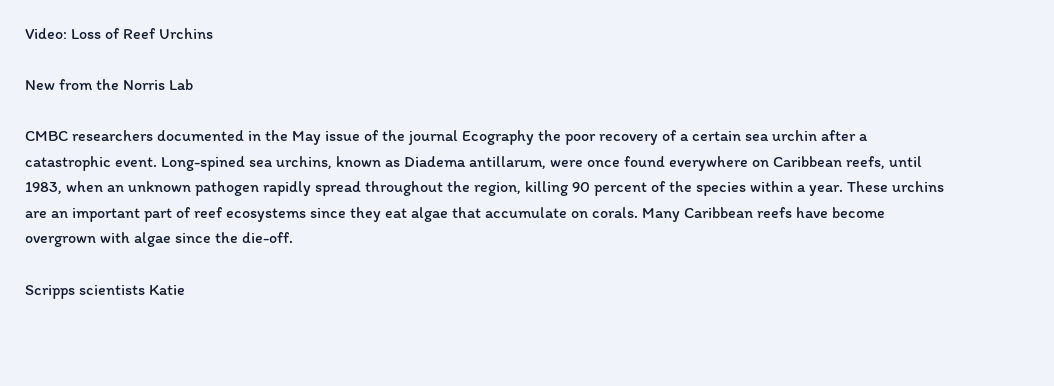Video: Loss of Reef Urchins

New from the Norris Lab

CMBC researchers documented in the May issue of the journal Ecography the poor recovery of a certain sea urchin after a catastrophic event. Long-spined sea urchins, known as Diadema antillarum, were once found everywhere on Caribbean reefs, until 1983, when an unknown pathogen rapidly spread throughout the region, killing 90 percent of the species within a year. These urchins are an important part of reef ecosystems since they eat algae that accumulate on corals. Many Caribbean reefs have become overgrown with algae since the die-off.

Scripps scientists Katie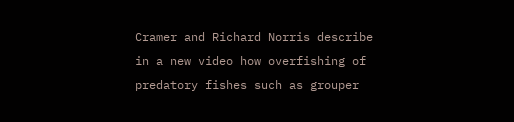Cramer and Richard Norris describe in a new video how overfishing of predatory fishes such as grouper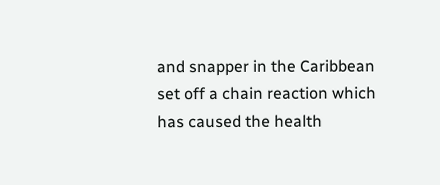and snapper in the Caribbean set off a chain reaction which has caused the health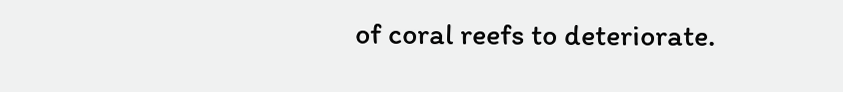of coral reefs to deteriorate.